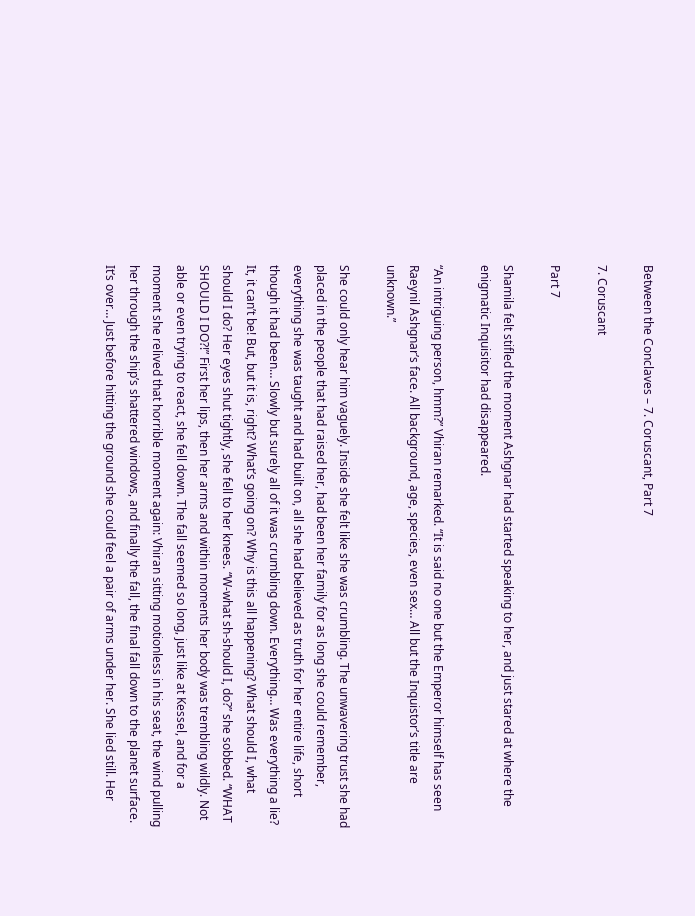Between the Conclaves – 7. Coruscant, Part 7

7. Coruscant

Part 7

Shamila felt stifled the moment Ashgnar had started speaking to her, and just stared at where the enigmatic Inquisitor had disappeared.

“An intriguing person, hmm?” Vhiran remarked. “It is said no one but the Emperor himself has seen Raeynil Ashgnar’s face. All background, age, species, even sex… All but the Inquistor’s title are unknown.”

She could only hear him vaguely. Inside she felt like she was crumbling. The unwavering trust she had placed in the people that had raised her, had been her family for as long she could remember, everything she was taught and had built on, all she had believed as truth for her entire life, short though it had been… Slowly but surely all of it was crumbling down. Everything… Was everything a lie? It, it can’t be! But, but it is, right? What’s going on? Why is this all happening? What should I, what should I do? Her eyes shut tightly, she fell to her knees. “W-what sh-should I, do?” she sobbed. “WHAT SHOULD I DO?!” First her lips, then her arms and within moments her body was trembling wildly. Not able or even trying to react, she fell down. The fall seemed so long, just like at Kessel, and for a moment she relived that horrible moment again: Vhiran sitting motionless in his seat, the wind pulling her through the ship’s shattered windows, and finally the fall, the final fall down to the planet surface. It’s over… Just before hitting the ground she could feel a pair of arms under her. She lied still. Her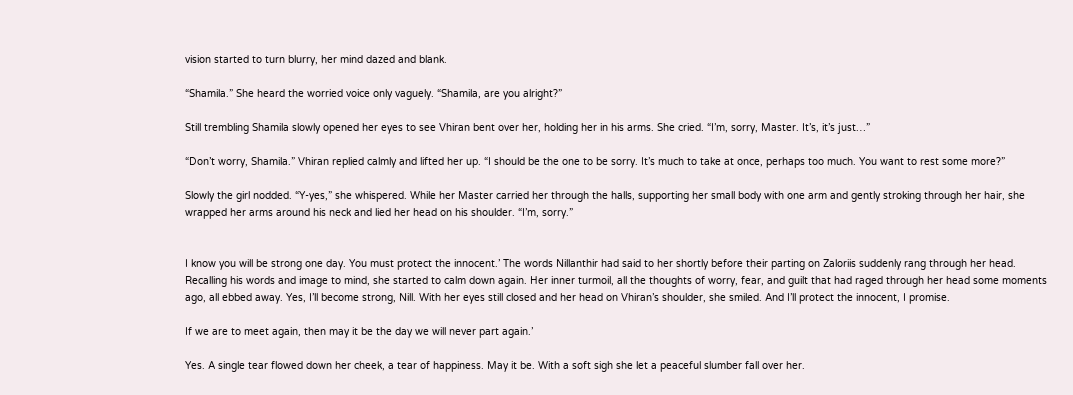vision started to turn blurry, her mind dazed and blank.

“Shamila.” She heard the worried voice only vaguely. “Shamila, are you alright?”

Still trembling Shamila slowly opened her eyes to see Vhiran bent over her, holding her in his arms. She cried. “I’m, sorry, Master. It’s, it’s just…”

“Don’t worry, Shamila.” Vhiran replied calmly and lifted her up. “I should be the one to be sorry. It’s much to take at once, perhaps too much. You want to rest some more?”

Slowly the girl nodded. “Y-yes,” she whispered. While her Master carried her through the halls, supporting her small body with one arm and gently stroking through her hair, she wrapped her arms around his neck and lied her head on his shoulder. “I’m, sorry.”


I know you will be strong one day. You must protect the innocent.’ The words Nillanthir had said to her shortly before their parting on Zaloriis suddenly rang through her head. Recalling his words and image to mind, she started to calm down again. Her inner turmoil, all the thoughts of worry, fear, and guilt that had raged through her head some moments ago, all ebbed away. Yes, I’ll become strong, Nill. With her eyes still closed and her head on Vhiran’s shoulder, she smiled. And I’ll protect the innocent, I promise.

If we are to meet again, then may it be the day we will never part again.’

Yes. A single tear flowed down her cheek, a tear of happiness. May it be. With a soft sigh she let a peaceful slumber fall over her.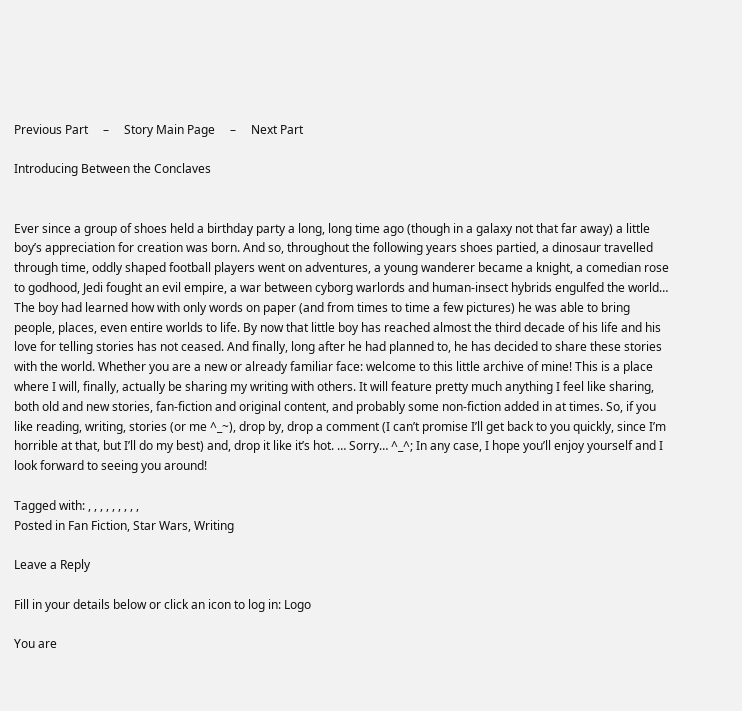Previous Part     –     Story Main Page     –     Next Part

Introducing Between the Conclaves


Ever since a group of shoes held a birthday party a long, long time ago (though in a galaxy not that far away) a little boy’s appreciation for creation was born. And so, throughout the following years shoes partied, a dinosaur travelled through time, oddly shaped football players went on adventures, a young wanderer became a knight, a comedian rose to godhood, Jedi fought an evil empire, a war between cyborg warlords and human-insect hybrids engulfed the world… The boy had learned how with only words on paper (and from times to time a few pictures) he was able to bring people, places, even entire worlds to life. By now that little boy has reached almost the third decade of his life and his love for telling stories has not ceased. And finally, long after he had planned to, he has decided to share these stories with the world. Whether you are a new or already familiar face: welcome to this little archive of mine! This is a place where I will, finally, actually be sharing my writing with others. It will feature pretty much anything I feel like sharing, both old and new stories, fan-fiction and original content, and probably some non-fiction added in at times. So, if you like reading, writing, stories (or me ^_~), drop by, drop a comment (I can’t promise I’ll get back to you quickly, since I’m horrible at that, but I’ll do my best) and, drop it like it’s hot. … Sorry… ^_^; In any case, I hope you’ll enjoy yourself and I look forward to seeing you around!

Tagged with: , , , , , , , , ,
Posted in Fan Fiction, Star Wars, Writing

Leave a Reply

Fill in your details below or click an icon to log in: Logo

You are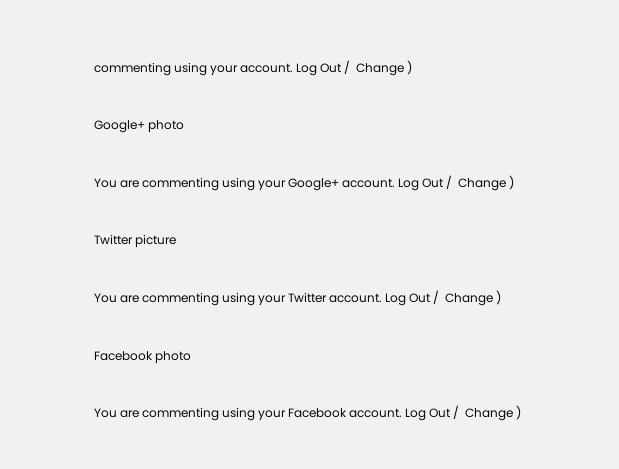commenting using your account. Log Out /  Change )

Google+ photo

You are commenting using your Google+ account. Log Out /  Change )

Twitter picture

You are commenting using your Twitter account. Log Out /  Change )

Facebook photo

You are commenting using your Facebook account. Log Out /  Change )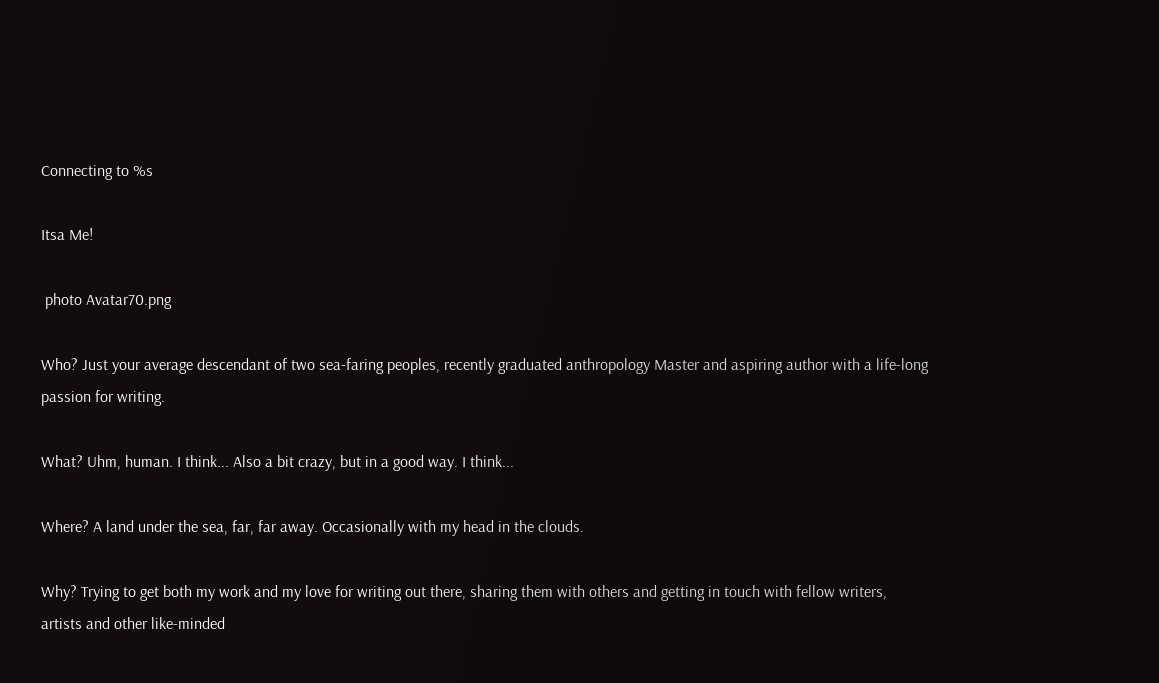Connecting to %s

Itsa Me!

 photo Avatar70.png

Who? Just your average descendant of two sea-faring peoples, recently graduated anthropology Master and aspiring author with a life-long passion for writing.

What? Uhm, human. I think... Also a bit crazy, but in a good way. I think...

Where? A land under the sea, far, far away. Occasionally with my head in the clouds.

Why? Trying to get both my work and my love for writing out there, sharing them with others and getting in touch with fellow writers, artists and other like-minded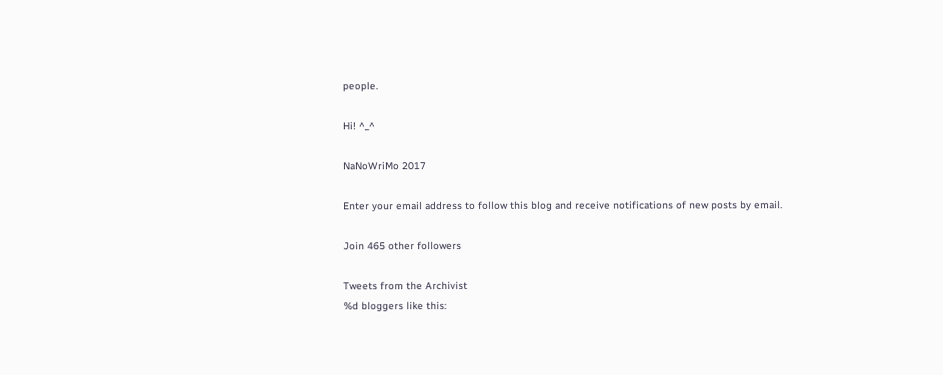people.

Hi! ^_^

NaNoWriMo 2017

Enter your email address to follow this blog and receive notifications of new posts by email.

Join 465 other followers

Tweets from the Archivist
%d bloggers like this: